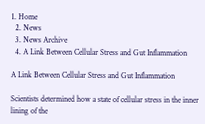1. Home
  2. News
  3. News Archive
  4. A Link Between Cellular Stress and Gut Inflammation

A Link Between Cellular Stress and Gut Inflammation

Scientists determined how a state of cellular stress in the inner lining of the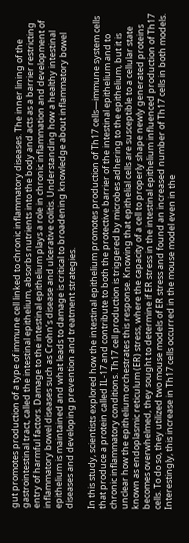gut promotes production of a type of immune cell linked to chronic inflammatory diseases. The inner lining of the gastrointestinal tract, called the intestinal epithelium, absorbs nutrients into the body and acts as a barrier restricting entry of harmful factors. Damage to the intestinal epithelium plays a role in chronic inflammation and development of inflammatory bowel diseases such as Crohn’s disease and ulcerative colitis. Understanding how a healthy intestinal epithelium is maintained and what leads to damage is critical to broadening knowledge about inflammatory bowel diseases and developing prevention and treatment strategies.

In this study, scientists explored how the intestinal epithelium promotes production of Th17 cells—immune system cells that produce a protein called IL-17 and contribute to both the protective barrier of the intestinal epithelium and to chronic inflammatory conditions. Th17 cell production is triggered by microbes adhering to the epithelium, but it is unclear how the epithelium orchestrates this response. Knowing that epithelial cells are susceptible to a cellular state known as endoplasmic reticulum (ER) stress, where the capacity of a cell to properly shape newly generated proteins becomes overwhelmed, they sought to determine if ER stress in the intestinal epithelium influenced production of Th17 cells. To do so, they utilized two mouse models of ER stress and found an increased number of Th17 cells in both models. Interestingly, this increase in Th17 cells occurred in the mouse model even in the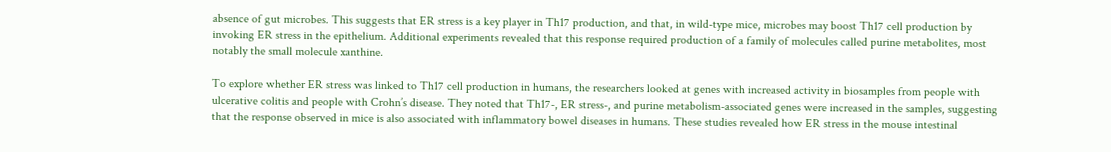absence of gut microbes. This suggests that ER stress is a key player in Th17 production, and that, in wild-type mice, microbes may boost Th17 cell production by invoking ER stress in the epithelium. Additional experiments revealed that this response required production of a family of molecules called purine metabolites, most notably the small molecule xanthine.

To explore whether ER stress was linked to Th17 cell production in humans, the researchers looked at genes with increased activity in biosamples from people with ulcerative colitis and people with Crohn’s disease. They noted that Th17-, ER stress-, and purine metabolism-associated genes were increased in the samples, suggesting that the response observed in mice is also associated with inflammatory bowel diseases in humans. These studies revealed how ER stress in the mouse intestinal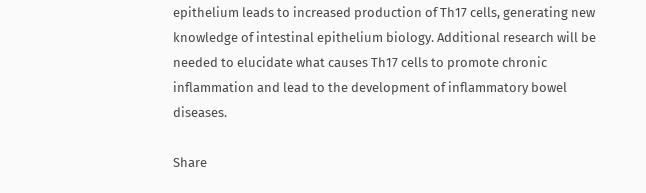epithelium leads to increased production of Th17 cells, generating new knowledge of intestinal epithelium biology. Additional research will be needed to elucidate what causes Th17 cells to promote chronic inflammation and lead to the development of inflammatory bowel diseases.

Share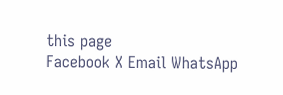this page
Facebook X Email WhatsApp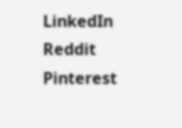LinkedIn Reddit Pinterest